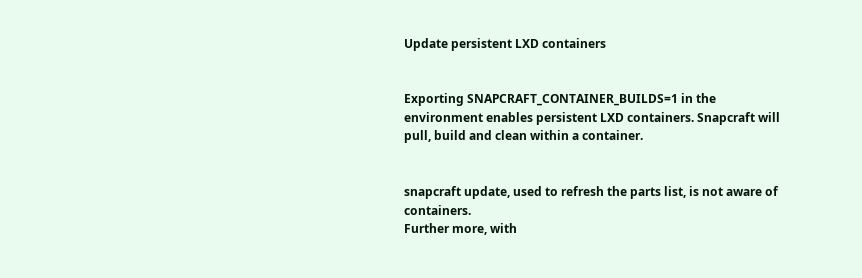Update persistent LXD containers


Exporting SNAPCRAFT_CONTAINER_BUILDS=1 in the environment enables persistent LXD containers. Snapcraft will pull, build and clean within a container.


snapcraft update, used to refresh the parts list, is not aware of containers.
Further more, with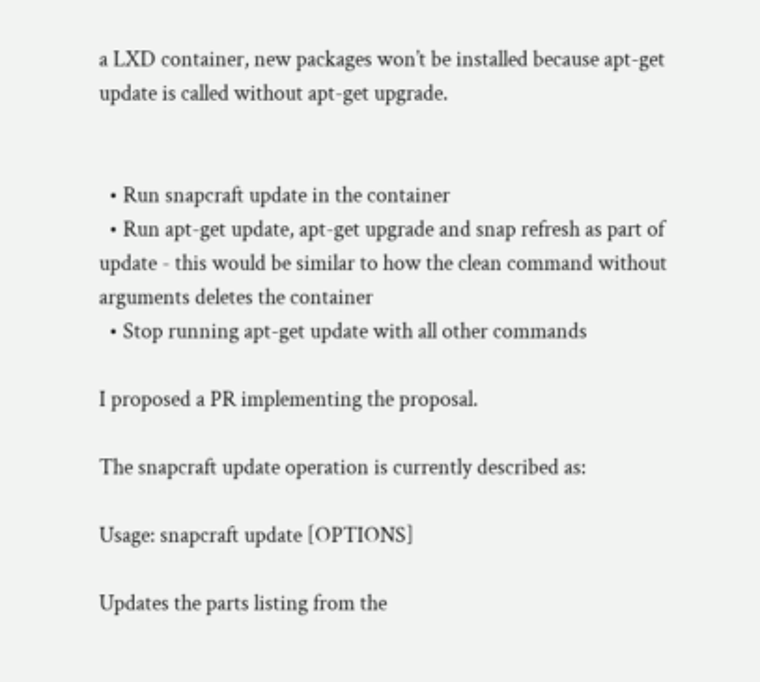a LXD container, new packages won’t be installed because apt-get update is called without apt-get upgrade.


  • Run snapcraft update in the container
  • Run apt-get update, apt-get upgrade and snap refresh as part of update - this would be similar to how the clean command without arguments deletes the container
  • Stop running apt-get update with all other commands

I proposed a PR implementing the proposal.

The snapcraft update operation is currently described as:

Usage: snapcraft update [OPTIONS]

Updates the parts listing from the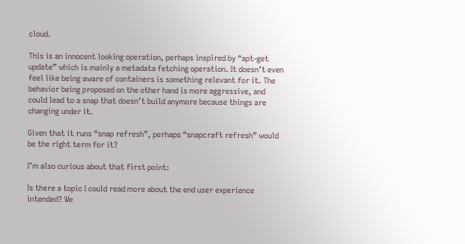cloud.

This is an innocent looking operation, perhaps inspired by “apt-get update” which is mainly a metadata fetching operation. It doesn’t even feel like being aware of containers is something relevant for it. The behavior being proposed on the other hand is more aggressive, and could lead to a snap that doesn’t build anymore because things are changing under it.

Given that it runs “snap refresh”, perhaps “snapcraft refresh” would be the right term for it?

I’m also curious about that first point:

Is there a topic I could read more about the end user experience intended? We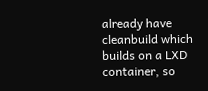already have cleanbuild which builds on a LXD container, so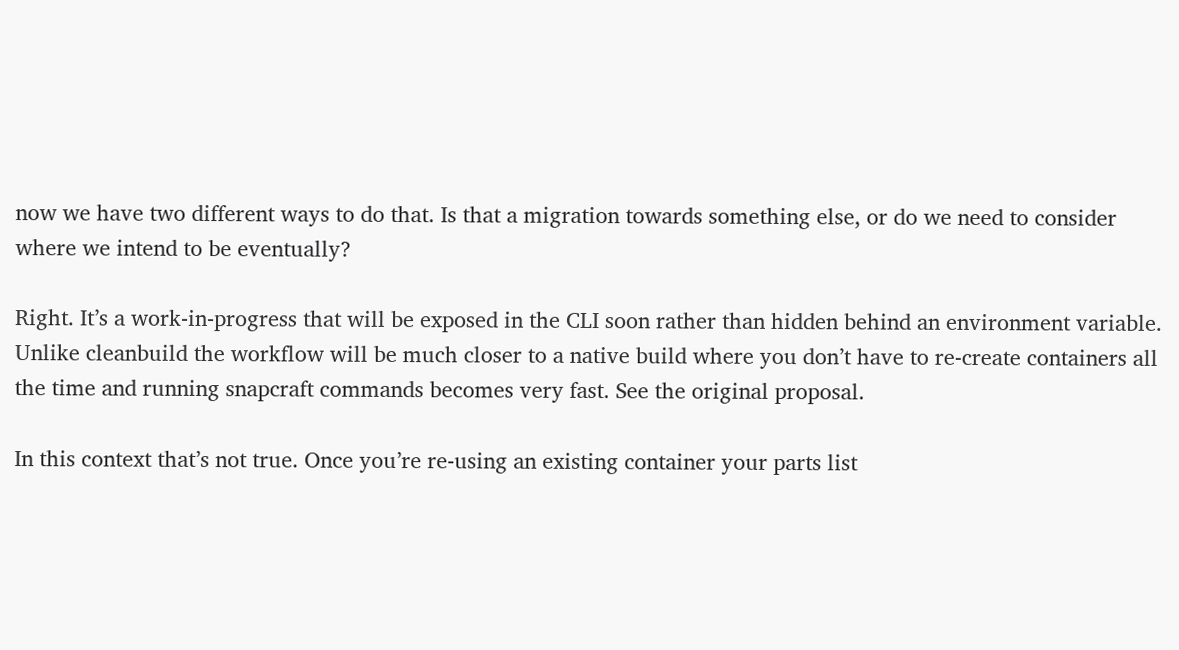now we have two different ways to do that. Is that a migration towards something else, or do we need to consider where we intend to be eventually?

Right. It’s a work-in-progress that will be exposed in the CLI soon rather than hidden behind an environment variable. Unlike cleanbuild the workflow will be much closer to a native build where you don’t have to re-create containers all the time and running snapcraft commands becomes very fast. See the original proposal.

In this context that’s not true. Once you’re re-using an existing container your parts list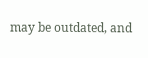may be outdated, and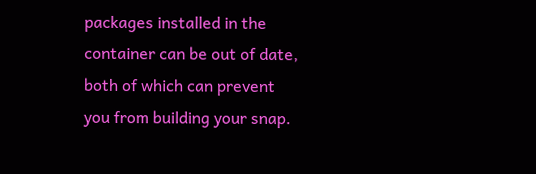packages installed in the container can be out of date, both of which can prevent you from building your snap.